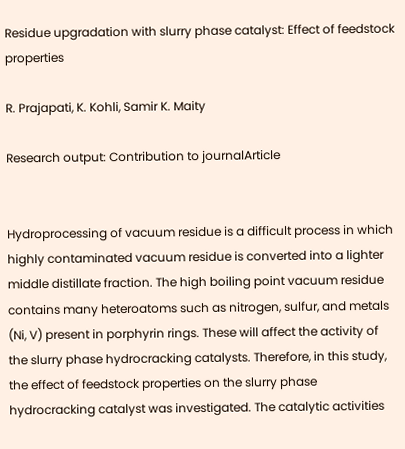Residue upgradation with slurry phase catalyst: Effect of feedstock properties

R. Prajapati, K. Kohli, Samir K. Maity

Research output: Contribution to journalArticle


Hydroprocessing of vacuum residue is a difficult process in which highly contaminated vacuum residue is converted into a lighter middle distillate fraction. The high boiling point vacuum residue contains many heteroatoms such as nitrogen, sulfur, and metals (Ni, V) present in porphyrin rings. These will affect the activity of the slurry phase hydrocracking catalysts. Therefore, in this study, the effect of feedstock properties on the slurry phase hydrocracking catalyst was investigated. The catalytic activities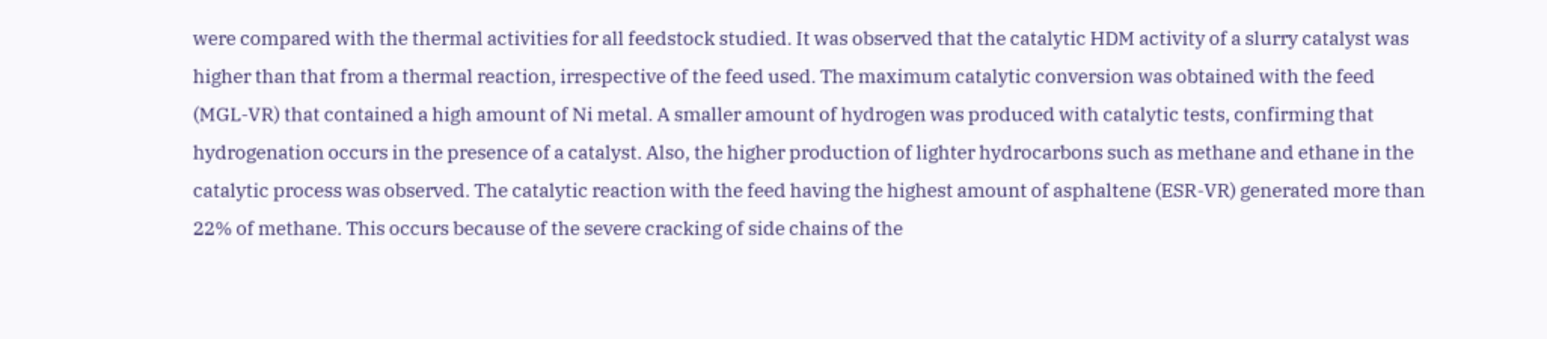were compared with the thermal activities for all feedstock studied. It was observed that the catalytic HDM activity of a slurry catalyst was higher than that from a thermal reaction, irrespective of the feed used. The maximum catalytic conversion was obtained with the feed (MGL-VR) that contained a high amount of Ni metal. A smaller amount of hydrogen was produced with catalytic tests, confirming that hydrogenation occurs in the presence of a catalyst. Also, the higher production of lighter hydrocarbons such as methane and ethane in the catalytic process was observed. The catalytic reaction with the feed having the highest amount of asphaltene (ESR-VR) generated more than 22% of methane. This occurs because of the severe cracking of side chains of the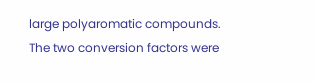large polyaromatic compounds. The two conversion factors were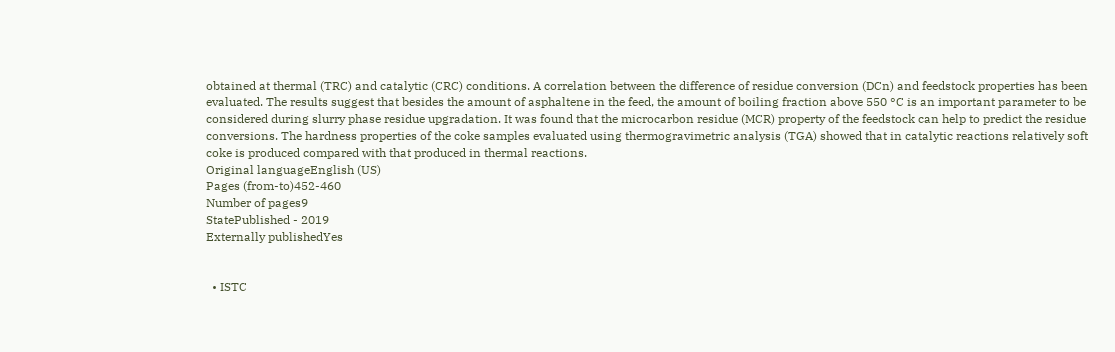obtained at thermal (TRC) and catalytic (CRC) conditions. A correlation between the difference of residue conversion (DCn) and feedstock properties has been evaluated. The results suggest that besides the amount of asphaltene in the feed, the amount of boiling fraction above 550 °C is an important parameter to be considered during slurry phase residue upgradation. It was found that the microcarbon residue (MCR) property of the feedstock can help to predict the residue conversions. The hardness properties of the coke samples evaluated using thermogravimetric analysis (TGA) showed that in catalytic reactions relatively soft coke is produced compared with that produced in thermal reactions.
Original languageEnglish (US)
Pages (from-to)452-460
Number of pages9
StatePublished - 2019
Externally publishedYes


  • ISTC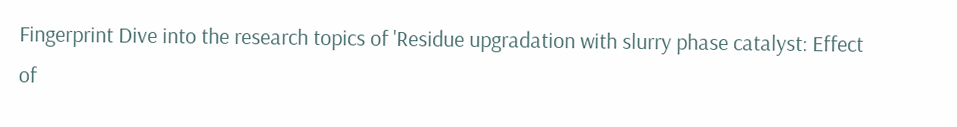Fingerprint Dive into the research topics of 'Residue upgradation with slurry phase catalyst: Effect of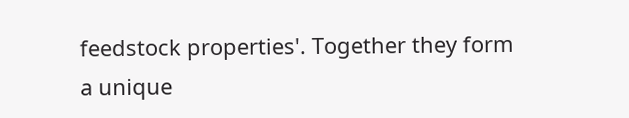feedstock properties'. Together they form a unique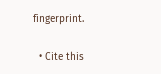fingerprint.

  • Cite this